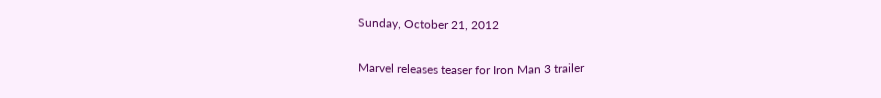Sunday, October 21, 2012

Marvel releases teaser for Iron Man 3 trailer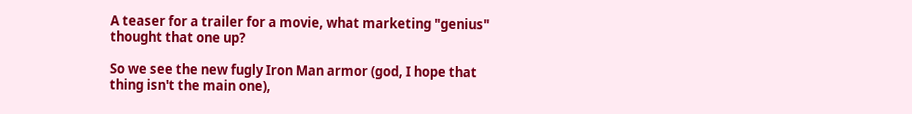A teaser for a trailer for a movie, what marketing "genius" thought that one up?

So we see the new fugly Iron Man armor (god, I hope that thing isn't the main one),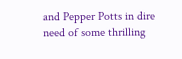and Pepper Potts in dire need of some thrilling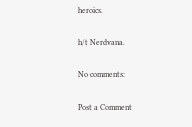heroics.

h/t Nerdvana.

No comments:

Post a Comment